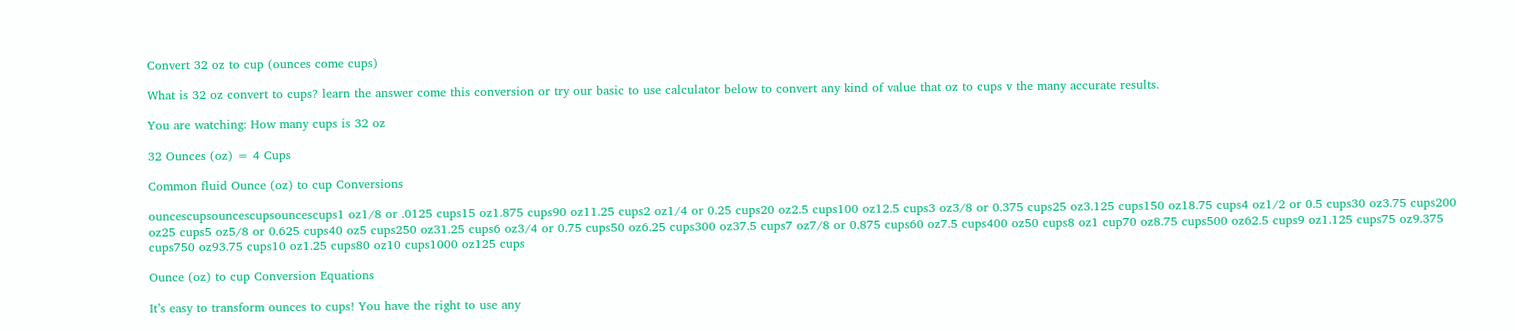Convert 32 oz to cup (ounces come cups)

What is 32 oz convert to cups? learn the answer come this conversion or try our basic to use calculator below to convert any kind of value that oz to cups v the many accurate results.

You are watching: How many cups is 32 oz

32 Ounces (oz) = 4 Cups

Common fluid Ounce (oz) to cup Conversions

ouncescupsouncescupsouncescups1 oz1/8 or .0125 cups15 oz1.875 cups90 oz11.25 cups2 oz1/4 or 0.25 cups20 oz2.5 cups100 oz12.5 cups3 oz3/8 or 0.375 cups25 oz3.125 cups150 oz18.75 cups4 oz1/2 or 0.5 cups30 oz3.75 cups200 oz25 cups5 oz5/8 or 0.625 cups40 oz5 cups250 oz31.25 cups6 oz3/4 or 0.75 cups50 oz6.25 cups300 oz37.5 cups7 oz7/8 or 0.875 cups60 oz7.5 cups400 oz50 cups8 oz1 cup70 oz8.75 cups500 oz62.5 cups9 oz1.125 cups75 oz9.375 cups750 oz93.75 cups10 oz1.25 cups80 oz10 cups1000 oz125 cups

Ounce (oz) to cup Conversion Equations

It’s easy to transform ounces to cups! You have the right to use any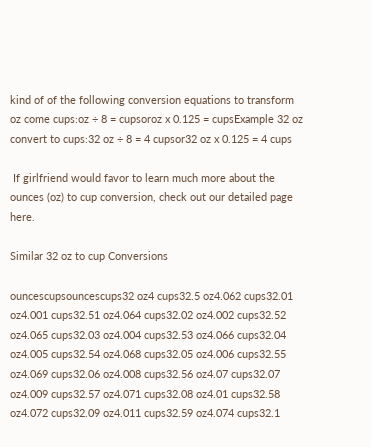kind of of the following conversion equations to transform oz come cups:oz ÷ 8 = cupsoroz x 0.125 = cupsExample 32 oz convert to cups:32 oz ÷ 8 = 4 cupsor32 oz x 0.125 = 4 cups

 If girlfriend would favor to learn much more about the ounces (oz) to cup conversion, check out our detailed page here.

Similar 32 oz to cup Conversions

ouncescupsouncescups32 oz4 cups32.5 oz4.062 cups32.01 oz4.001 cups32.51 oz4.064 cups32.02 oz4.002 cups32.52 oz4.065 cups32.03 oz4.004 cups32.53 oz4.066 cups32.04 oz4.005 cups32.54 oz4.068 cups32.05 oz4.006 cups32.55 oz4.069 cups32.06 oz4.008 cups32.56 oz4.07 cups32.07 oz4.009 cups32.57 oz4.071 cups32.08 oz4.01 cups32.58 oz4.072 cups32.09 oz4.011 cups32.59 oz4.074 cups32.1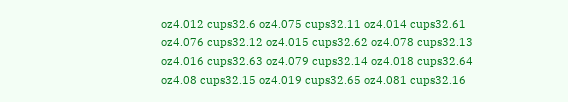oz4.012 cups32.6 oz4.075 cups32.11 oz4.014 cups32.61 oz4.076 cups32.12 oz4.015 cups32.62 oz4.078 cups32.13 oz4.016 cups32.63 oz4.079 cups32.14 oz4.018 cups32.64 oz4.08 cups32.15 oz4.019 cups32.65 oz4.081 cups32.16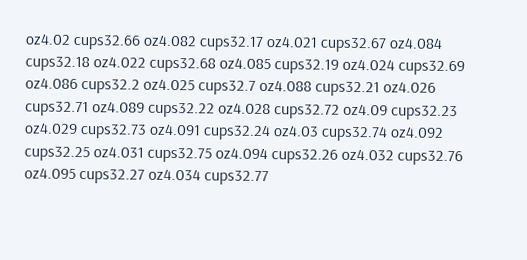oz4.02 cups32.66 oz4.082 cups32.17 oz4.021 cups32.67 oz4.084 cups32.18 oz4.022 cups32.68 oz4.085 cups32.19 oz4.024 cups32.69 oz4.086 cups32.2 oz4.025 cups32.7 oz4.088 cups32.21 oz4.026 cups32.71 oz4.089 cups32.22 oz4.028 cups32.72 oz4.09 cups32.23 oz4.029 cups32.73 oz4.091 cups32.24 oz4.03 cups32.74 oz4.092 cups32.25 oz4.031 cups32.75 oz4.094 cups32.26 oz4.032 cups32.76 oz4.095 cups32.27 oz4.034 cups32.77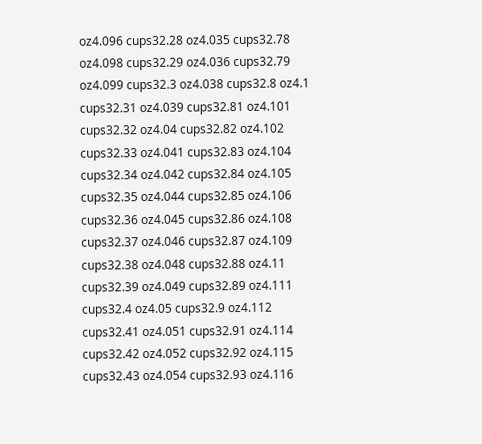oz4.096 cups32.28 oz4.035 cups32.78 oz4.098 cups32.29 oz4.036 cups32.79 oz4.099 cups32.3 oz4.038 cups32.8 oz4.1 cups32.31 oz4.039 cups32.81 oz4.101 cups32.32 oz4.04 cups32.82 oz4.102 cups32.33 oz4.041 cups32.83 oz4.104 cups32.34 oz4.042 cups32.84 oz4.105 cups32.35 oz4.044 cups32.85 oz4.106 cups32.36 oz4.045 cups32.86 oz4.108 cups32.37 oz4.046 cups32.87 oz4.109 cups32.38 oz4.048 cups32.88 oz4.11 cups32.39 oz4.049 cups32.89 oz4.111 cups32.4 oz4.05 cups32.9 oz4.112 cups32.41 oz4.051 cups32.91 oz4.114 cups32.42 oz4.052 cups32.92 oz4.115 cups32.43 oz4.054 cups32.93 oz4.116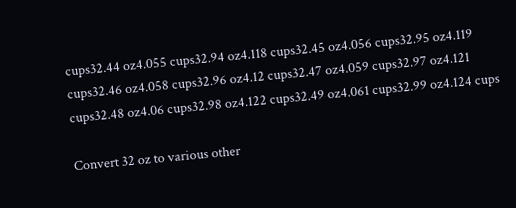cups32.44 oz4.055 cups32.94 oz4.118 cups32.45 oz4.056 cups32.95 oz4.119 cups32.46 oz4.058 cups32.96 oz4.12 cups32.47 oz4.059 cups32.97 oz4.121 cups32.48 oz4.06 cups32.98 oz4.122 cups32.49 oz4.061 cups32.99 oz4.124 cups

Convert 32 oz to various other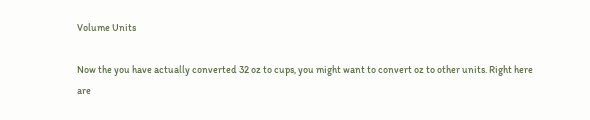Volume Units

Now the you have actually converted 32 oz to cups, you might want to convert oz to other units. Right here are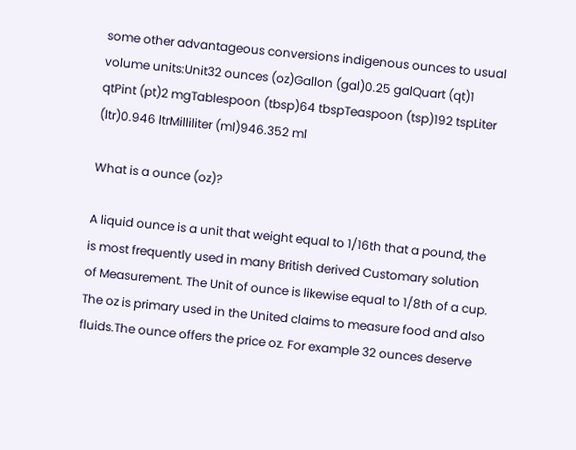some other advantageous conversions indigenous ounces to usual volume units:Unit32 ounces (oz)Gallon (gal)0.25 galQuart (qt)1 qtPint (pt)2 mgTablespoon (tbsp)64 tbspTeaspoon (tsp)192 tspLiter (ltr)0.946 ltrMilliliter (ml)946.352 ml

What is a ounce (oz)?

A liquid ounce is a unit that weight equal to 1/16th that a pound, the is most frequently used in many British derived Customary solution of Measurement. The Unit of ounce is likewise equal to 1/8th of a cup. The oz is primary used in the United claims to measure food and also fluids.The ounce offers the price oz. For example 32 ounces deserve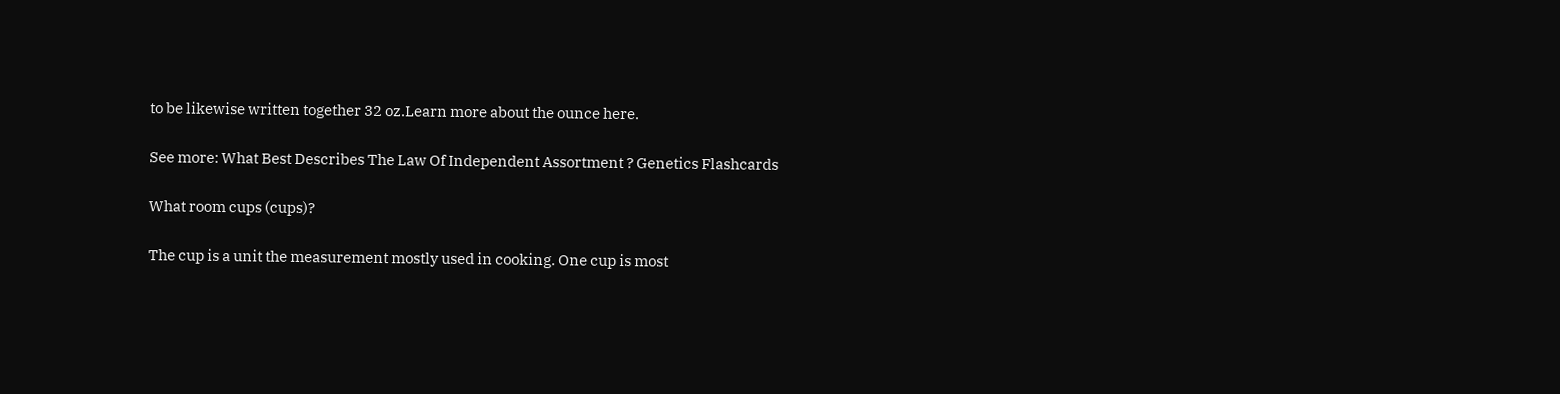to be likewise written together 32 oz.Learn more about the ounce here.

See more: What Best Describes The Law Of Independent Assortment ? Genetics Flashcards

What room cups (cups)?

The cup is a unit the measurement mostly used in cooking. One cup is most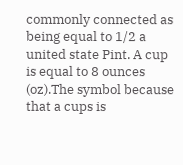commonly connected as being equal to 1/2 a united state Pint. A cup is equal to 8 ounces (oz).The symbol because that a cups is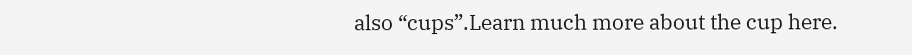also “cups”.Learn much more about the cup here.